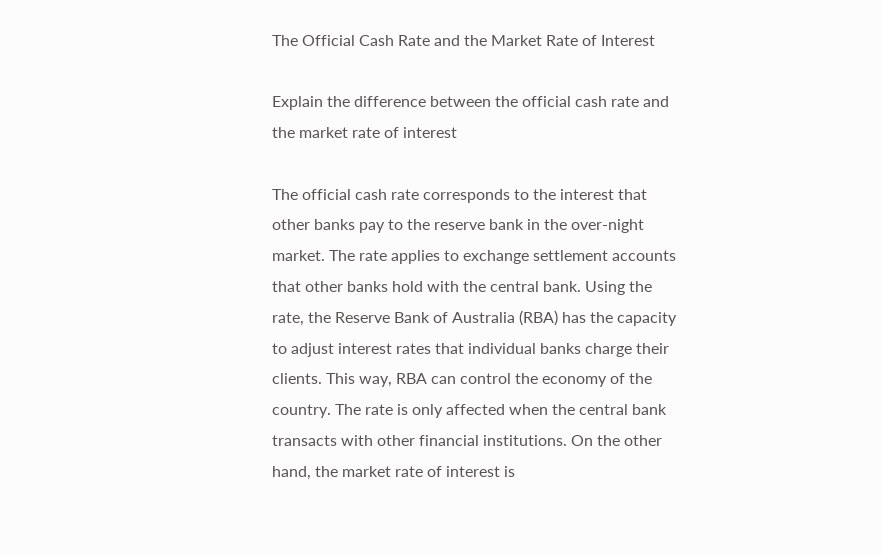The Official Cash Rate and the Market Rate of Interest

Explain the difference between the official cash rate and the market rate of interest

The official cash rate corresponds to the interest that other banks pay to the reserve bank in the over-night market. The rate applies to exchange settlement accounts that other banks hold with the central bank. Using the rate, the Reserve Bank of Australia (RBA) has the capacity to adjust interest rates that individual banks charge their clients. This way, RBA can control the economy of the country. The rate is only affected when the central bank transacts with other financial institutions. On the other hand, the market rate of interest is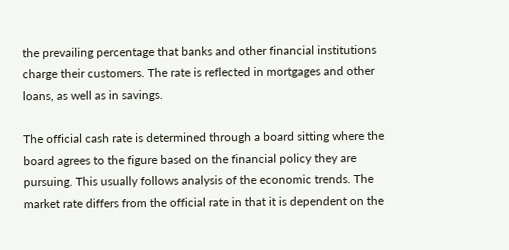the prevailing percentage that banks and other financial institutions charge their customers. The rate is reflected in mortgages and other loans, as well as in savings.

The official cash rate is determined through a board sitting where the board agrees to the figure based on the financial policy they are pursuing. This usually follows analysis of the economic trends. The market rate differs from the official rate in that it is dependent on the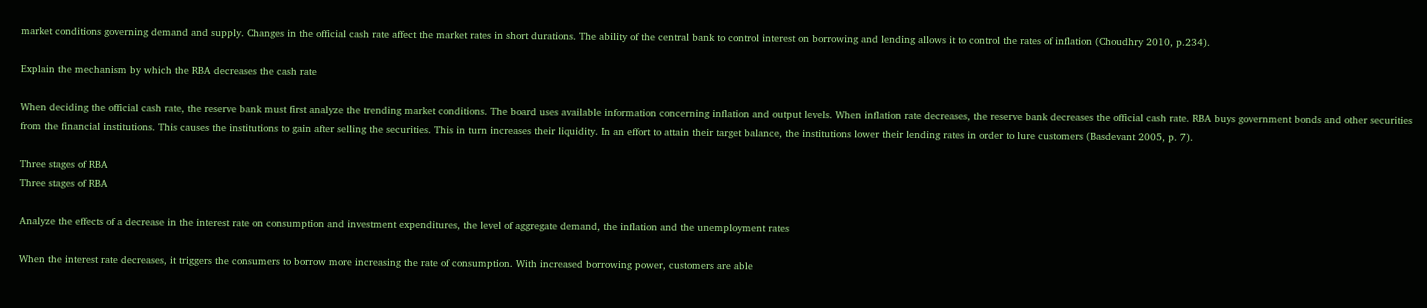market conditions governing demand and supply. Changes in the official cash rate affect the market rates in short durations. The ability of the central bank to control interest on borrowing and lending allows it to control the rates of inflation (Choudhry 2010, p.234).

Explain the mechanism by which the RBA decreases the cash rate

When deciding the official cash rate, the reserve bank must first analyze the trending market conditions. The board uses available information concerning inflation and output levels. When inflation rate decreases, the reserve bank decreases the official cash rate. RBA buys government bonds and other securities from the financial institutions. This causes the institutions to gain after selling the securities. This in turn increases their liquidity. In an effort to attain their target balance, the institutions lower their lending rates in order to lure customers (Basdevant 2005, p. 7).

Three stages of RBA
Three stages of RBA

Analyze the effects of a decrease in the interest rate on consumption and investment expenditures, the level of aggregate demand, the inflation and the unemployment rates

When the interest rate decreases, it triggers the consumers to borrow more increasing the rate of consumption. With increased borrowing power, customers are able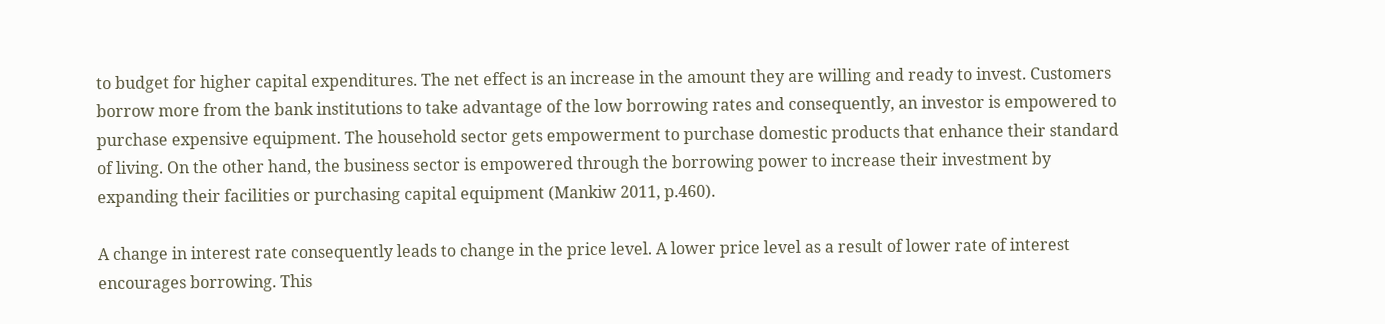to budget for higher capital expenditures. The net effect is an increase in the amount they are willing and ready to invest. Customers borrow more from the bank institutions to take advantage of the low borrowing rates and consequently, an investor is empowered to purchase expensive equipment. The household sector gets empowerment to purchase domestic products that enhance their standard of living. On the other hand, the business sector is empowered through the borrowing power to increase their investment by expanding their facilities or purchasing capital equipment (Mankiw 2011, p.460).

A change in interest rate consequently leads to change in the price level. A lower price level as a result of lower rate of interest encourages borrowing. This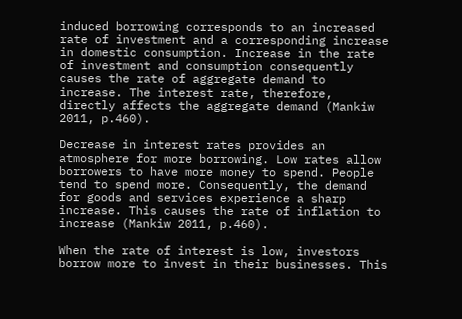induced borrowing corresponds to an increased rate of investment and a corresponding increase in domestic consumption. Increase in the rate of investment and consumption consequently causes the rate of aggregate demand to increase. The interest rate, therefore, directly affects the aggregate demand (Mankiw 2011, p.460).

Decrease in interest rates provides an atmosphere for more borrowing. Low rates allow borrowers to have more money to spend. People tend to spend more. Consequently, the demand for goods and services experience a sharp increase. This causes the rate of inflation to increase (Mankiw 2011, p.460).

When the rate of interest is low, investors borrow more to invest in their businesses. This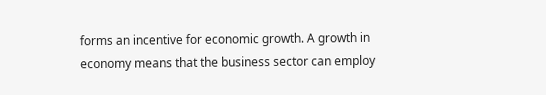forms an incentive for economic growth. A growth in economy means that the business sector can employ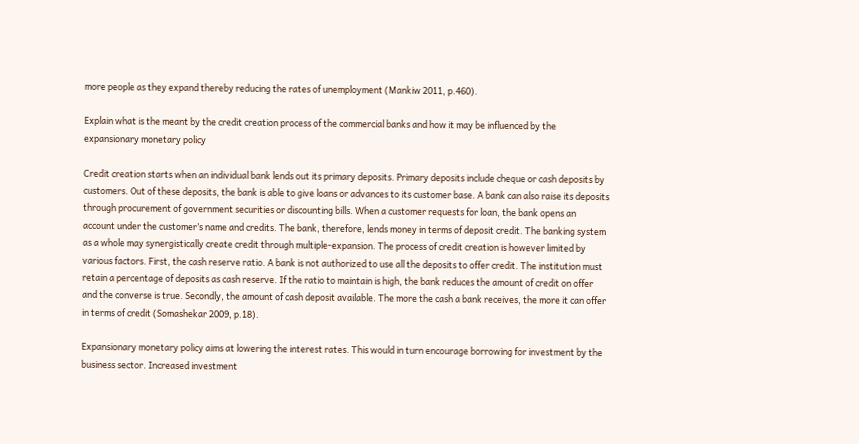more people as they expand thereby reducing the rates of unemployment (Mankiw 2011, p.460).

Explain what is the meant by the credit creation process of the commercial banks and how it may be influenced by the expansionary monetary policy

Credit creation starts when an individual bank lends out its primary deposits. Primary deposits include cheque or cash deposits by customers. Out of these deposits, the bank is able to give loans or advances to its customer base. A bank can also raise its deposits through procurement of government securities or discounting bills. When a customer requests for loan, the bank opens an account under the customer’s name and credits. The bank, therefore, lends money in terms of deposit credit. The banking system as a whole may synergistically create credit through multiple-expansion. The process of credit creation is however limited by various factors. First, the cash reserve ratio. A bank is not authorized to use all the deposits to offer credit. The institution must retain a percentage of deposits as cash reserve. If the ratio to maintain is high, the bank reduces the amount of credit on offer and the converse is true. Secondly, the amount of cash deposit available. The more the cash a bank receives, the more it can offer in terms of credit (Somashekar 2009, p.18).

Expansionary monetary policy aims at lowering the interest rates. This would in turn encourage borrowing for investment by the business sector. Increased investment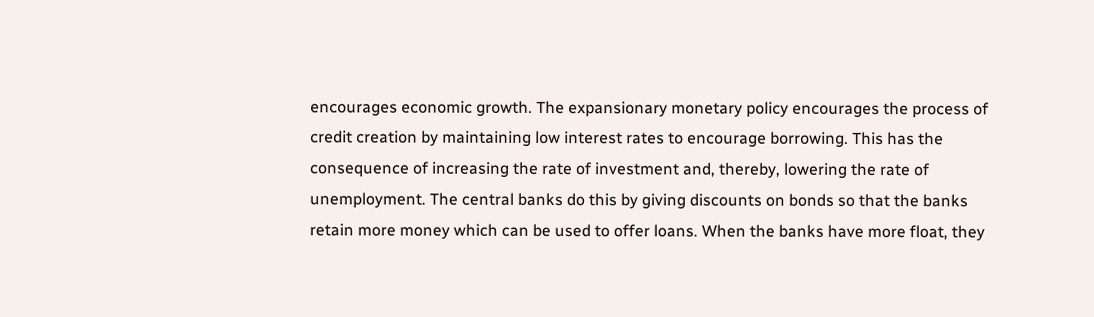encourages economic growth. The expansionary monetary policy encourages the process of credit creation by maintaining low interest rates to encourage borrowing. This has the consequence of increasing the rate of investment and, thereby, lowering the rate of unemployment. The central banks do this by giving discounts on bonds so that the banks retain more money which can be used to offer loans. When the banks have more float, they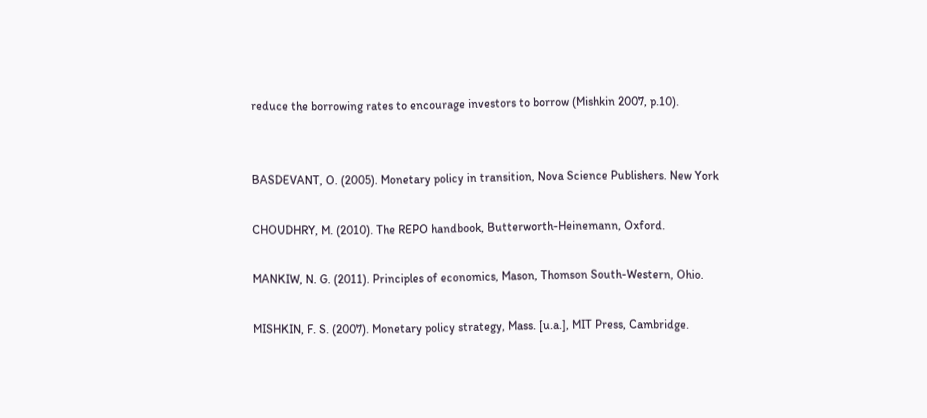reduce the borrowing rates to encourage investors to borrow (Mishkin 2007, p.10).


BASDEVANT, O. (2005). Monetary policy in transition, Nova Science Publishers. New York

CHOUDHRY, M. (2010). The REPO handbook, Butterworth-Heinemann, Oxford.

MANKIW, N. G. (2011). Principles of economics, Mason, Thomson South-Western, Ohio.

MISHKIN, F. S. (2007). Monetary policy strategy, Mass. [u.a.], MIT Press, Cambridge.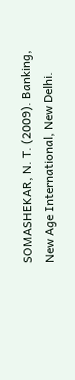SOMASHEKAR, N. T. (2009). Banking, New Age International, New Delhi.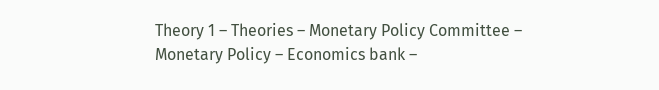Theory 1 – Theories – Monetary Policy Committee – Monetary Policy – Economics bank –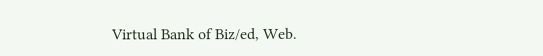Virtual Bank of Biz/ed, Web.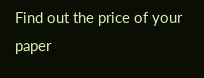Find out the price of your paper